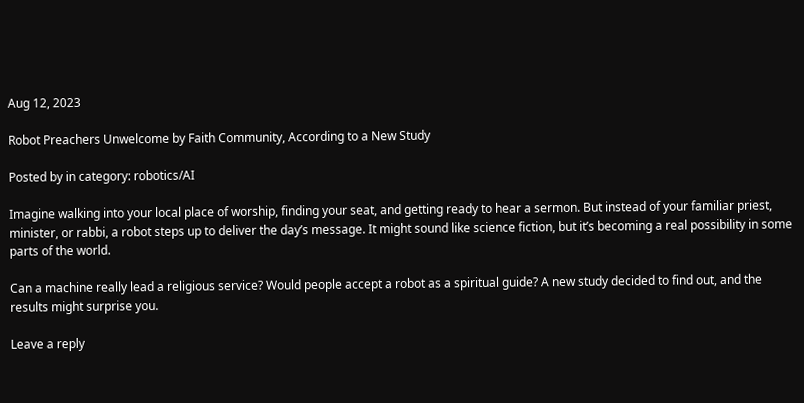Aug 12, 2023

Robot Preachers Unwelcome by Faith Community, According to a New Study

Posted by in category: robotics/AI

Imagine walking into your local place of worship, finding your seat, and getting ready to hear a sermon. But instead of your familiar priest, minister, or rabbi, a robot steps up to deliver the day’s message. It might sound like science fiction, but it’s becoming a real possibility in some parts of the world.

Can a machine really lead a religious service? Would people accept a robot as a spiritual guide? A new study decided to find out, and the results might surprise you.

Leave a reply